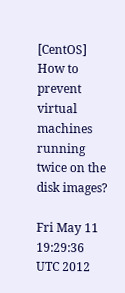[CentOS] How to prevent virtual machines running twice on the disk images?

Fri May 11 19:29:36 UTC 2012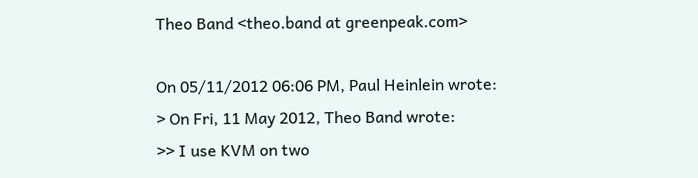Theo Band <theo.band at greenpeak.com>

On 05/11/2012 06:06 PM, Paul Heinlein wrote:
> On Fri, 11 May 2012, Theo Band wrote:
>> I use KVM on two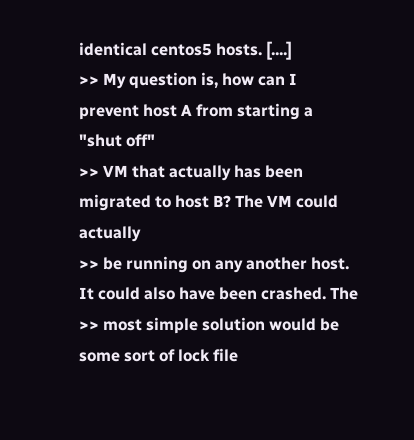identical centos5 hosts. [....]
>> My question is, how can I prevent host A from starting a "shut off"
>> VM that actually has been migrated to host B? The VM could actually
>> be running on any another host. It could also have been crashed. The
>> most simple solution would be some sort of lock file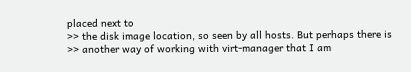placed next to
>> the disk image location, so seen by all hosts. But perhaps there is
>> another way of working with virt-manager that I am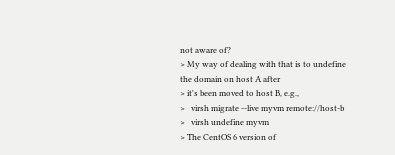not aware of?
> My way of dealing with that is to undefine the domain on host A after
> it's been moved to host B, e.g.,
>   virsh migrate --live myvm remote://host-b
>   virsh undefine myvm
> The CentOS 6 version of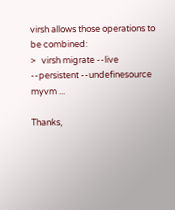virsh allows those operations to be combined:
>   virsh migrate --live --persistent --undefinesource myvm ...

Thanks,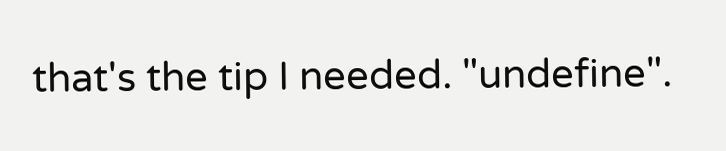that's the tip I needed. "undefine".